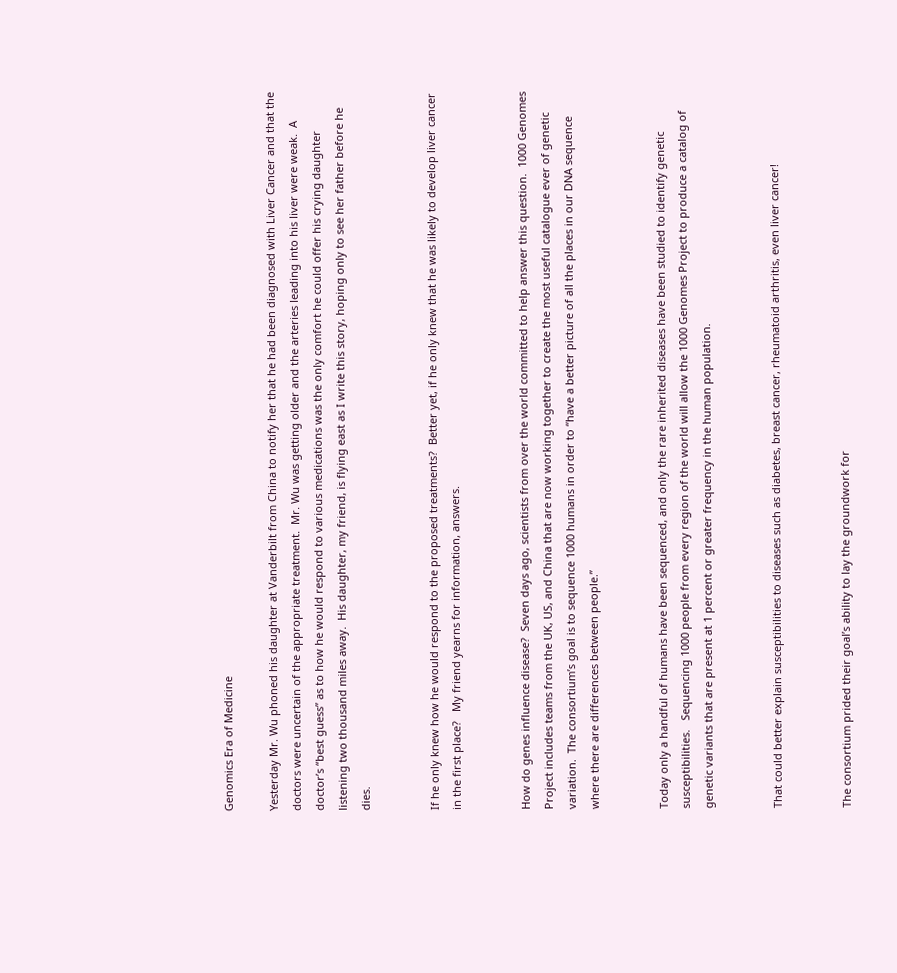Genomics Era of Medicine

Yesterday Mr. Wu phoned his daughter at Vanderbilt from China to notify her that he had been diagnosed with Liver Cancer and that the doctors were uncertain of the appropriate treatment.  Mr. Wu was getting older and the arteries leading into his liver were weak.  A doctor’s “best guess” as to how he would respond to various medications was the only comfort he could offer his crying daughter listening two thousand miles away.  His daughter, my friend, is flying east as I write this story, hoping only to see her father before he dies.


If he only knew how he would respond to the proposed treatments?  Better yet, if he only knew that he was likely to develop liver cancer in the first place?   My friend yearns for information, answers.


How do genes influence disease?  Seven days ago, scientists from over the world committed to help answer this question.  1000 Genomes Project includes teams from the UK, US, and China that are now working together to create the most useful catalogue ever of genetic variation.  The consortium’s goal is to sequence 1000 humans in order to “have a better picture of all the places in our DNA sequence where there are differences between people.”


Today only a handful of humans have been sequenced, and only the rare inherited diseases have been studied to identify genetic susceptibilities.   Sequencing 1000 people from every region of the world will allow the 1000 Genomes Project to produce a catalog of genetic variants that are present at 1 percent or greater frequency in the human population.


That could better explain susceptibilities to diseases such as diabetes, breast cancer, rheumatoid arthritis, even liver cancer!


The consortium prided their goal’s ability to lay the groundwork for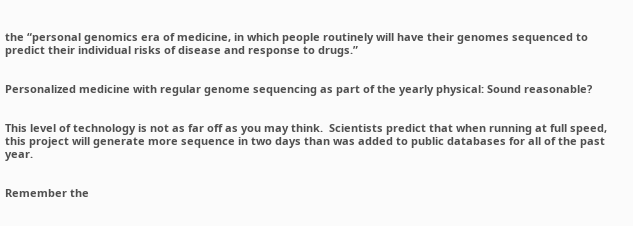the “personal genomics era of medicine, in which people routinely will have their genomes sequenced to predict their individual risks of disease and response to drugs.”


Personalized medicine with regular genome sequencing as part of the yearly physical: Sound reasonable?


This level of technology is not as far off as you may think.  Scientists predict that when running at full speed, this project will generate more sequence in two days than was added to public databases for all of the past year.


Remember the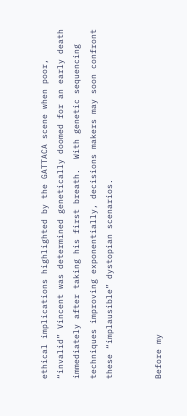ethical implications highlighted by the GATTACA scene when poor, “invalid” Vincent was determined genetically doomed for an early death immediately after taking his first breath.  With genetic sequencing techniques improving exponentially, decisions makers may soon confront these “implausible” dystopian scenarios.


Before my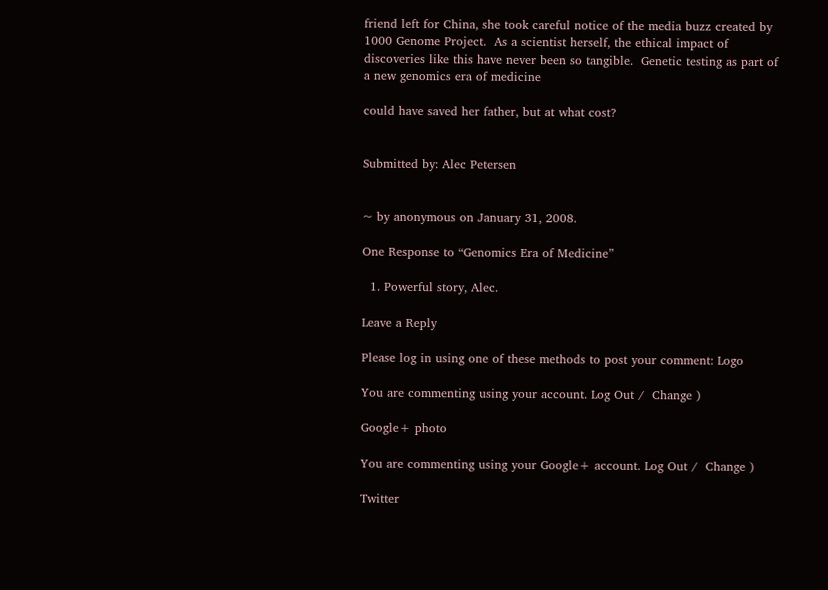friend left for China, she took careful notice of the media buzz created by 1000 Genome Project.  As a scientist herself, the ethical impact of discoveries like this have never been so tangible.  Genetic testing as part of a new genomics era of medicine

could have saved her father, but at what cost?


Submitted by: Alec Petersen


~ by anonymous on January 31, 2008.

One Response to “Genomics Era of Medicine”

  1. Powerful story, Alec.

Leave a Reply

Please log in using one of these methods to post your comment: Logo

You are commenting using your account. Log Out /  Change )

Google+ photo

You are commenting using your Google+ account. Log Out /  Change )

Twitter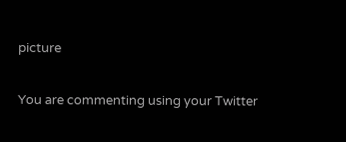picture

You are commenting using your Twitter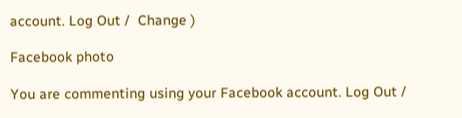account. Log Out /  Change )

Facebook photo

You are commenting using your Facebook account. Log Out /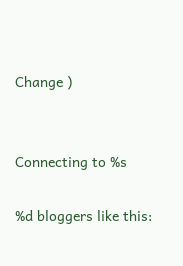Change )


Connecting to %s

%d bloggers like this: